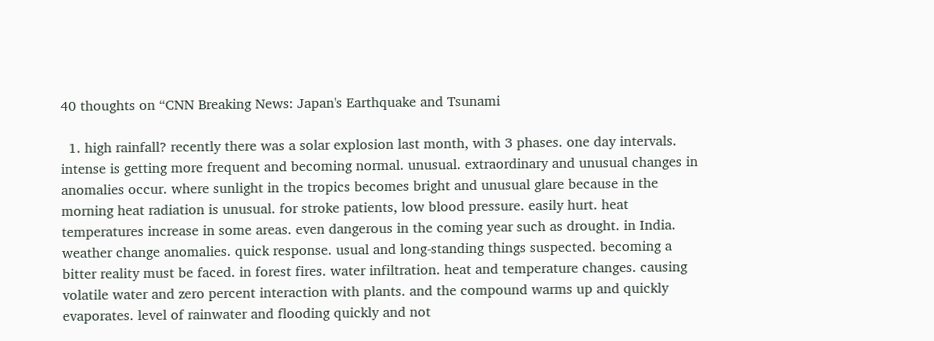40 thoughts on “CNN Breaking News: Japan's Earthquake and Tsunami

  1. high rainfall? recently there was a solar explosion last month, with 3 phases. one day intervals. intense is getting more frequent and becoming normal. unusual. extraordinary and unusual changes in anomalies occur. where sunlight in the tropics becomes bright and unusual glare because in the morning heat radiation is unusual. for stroke patients, low blood pressure. easily hurt. heat temperatures increase in some areas. even dangerous in the coming year such as drought. in India. weather change anomalies. quick response. usual and long-standing things suspected. becoming a bitter reality must be faced. in forest fires. water infiltration. heat and temperature changes. causing volatile water and zero percent interaction with plants. and the compound warms up and quickly evaporates. level of rainwater and flooding quickly and not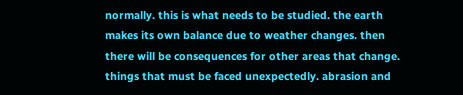normally. this is what needs to be studied. the earth makes its own balance due to weather changes. then there will be consequences for other areas that change. things that must be faced unexpectedly. abrasion and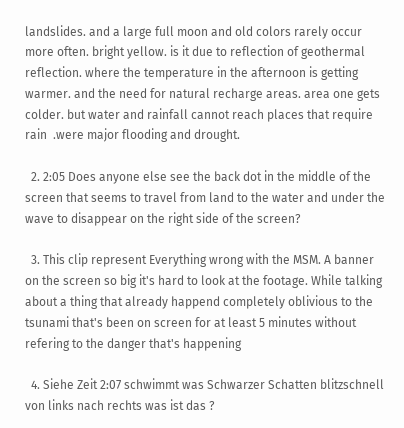landslides. and a large full moon and old colors rarely occur more often. bright yellow. is it due to reflection of geothermal reflection. where the temperature in the afternoon is getting warmer. and the need for natural recharge areas. area one gets colder. but water and rainfall cannot reach places that require rain  .were major flooding and drought.

  2. 2:05 Does anyone else see the back dot in the middle of the screen that seems to travel from land to the water and under the wave to disappear on the right side of the screen?

  3. This clip represent Everything wrong with the MSM. A banner on the screen so big it's hard to look at the footage. While talking about a thing that already happend completely oblivious to the tsunami that's been on screen for at least 5 minutes without refering to the danger that's happening

  4. Siehe Zeit 2:07 schwimmt was Schwarzer Schatten blitzschnell von links nach rechts was ist das ?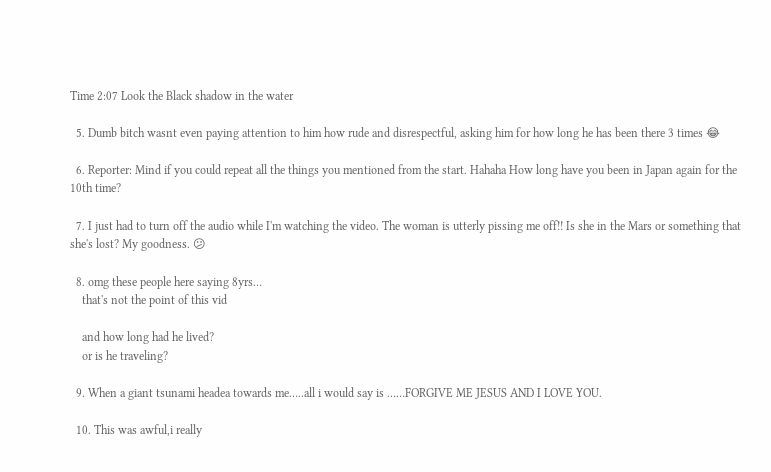Time 2:07 Look the Black shadow in the water

  5. Dumb bitch wasnt even paying attention to him how rude and disrespectful, asking him for how long he has been there 3 times 😂

  6. Reporter: Mind if you could repeat all the things you mentioned from the start. Hahaha How long have you been in Japan again for the 10th time?

  7. I just had to turn off the audio while I'm watching the video. The woman is utterly pissing me off!! Is she in the Mars or something that she's lost? My goodness. 😕

  8. omg these people here saying 8yrs…
    that's not the point of this vid

    and how long had he lived?
    or is he traveling?

  9. When a giant tsunami headea towards me…..all i would say is ……FORGIVE ME JESUS AND I LOVE YOU.

  10. This was awful,i really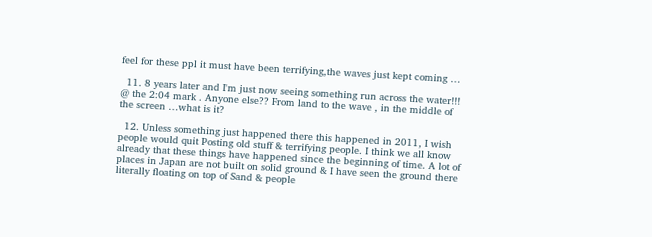feel for these ppl it must have been terrifying,the waves just kept coming …

  11. 8 years later and I'm just now seeing something run across the water!!! @ the 2:04 mark . Anyone else?? From land to the wave , in the middle of the screen …what is it?

  12. Unless something just happened there this happened in 2011, I wish people would quit Posting old stuff & terrifying people. I think we all know already that these things have happened since the beginning of time. A lot of places in Japan are not built on solid ground & I have seen the ground there literally floating on top of Sand & people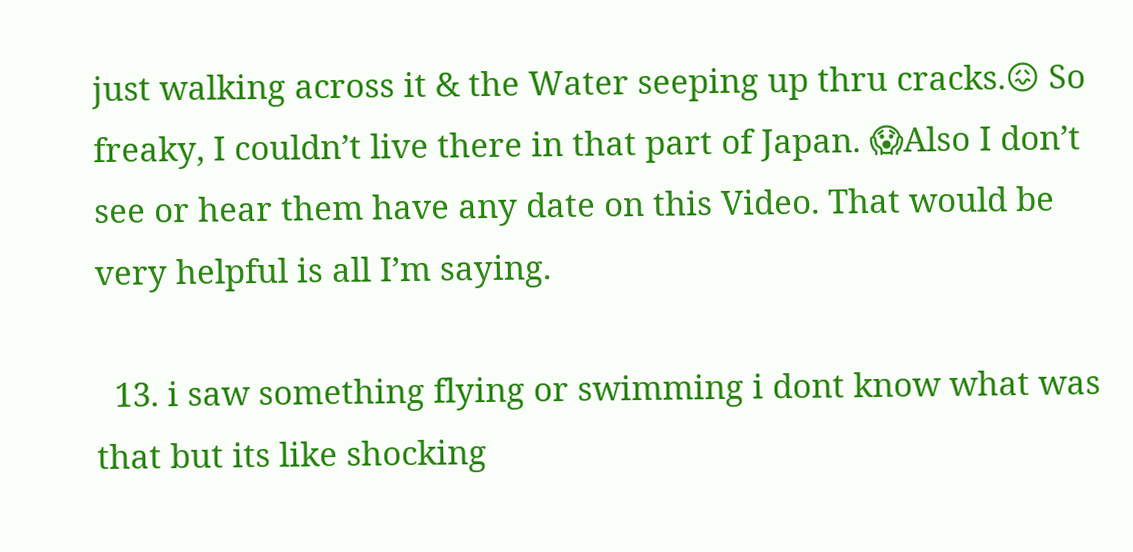just walking across it & the Water seeping up thru cracks.😖 So freaky, I couldn’t live there in that part of Japan. 😱Also I don’t see or hear them have any date on this Video. That would be very helpful is all I’m saying.

  13. i saw something flying or swimming i dont know what was that but its like shocking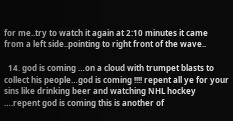for me..try to watch it again at 2:10 minutes it came from a left side..pointing to right front of the wave..

  14. god is coming …on a cloud with trumpet blasts to collect his people…god is coming !!!! repent all ye for your sins like drinking beer and watching NHL hockey ….repent god is coming this is another of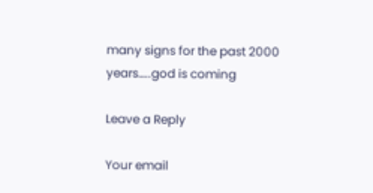many signs for the past 2000 years…..god is coming

Leave a Reply

Your email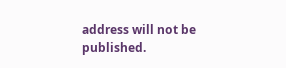address will not be published.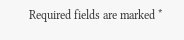Required fields are marked *